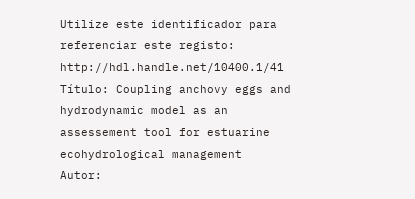Utilize este identificador para referenciar este registo: http://hdl.handle.net/10400.1/41
Título: Coupling anchovy eggs and hydrodynamic model as an assessement tool for estuarine ecohydrological management
Autor: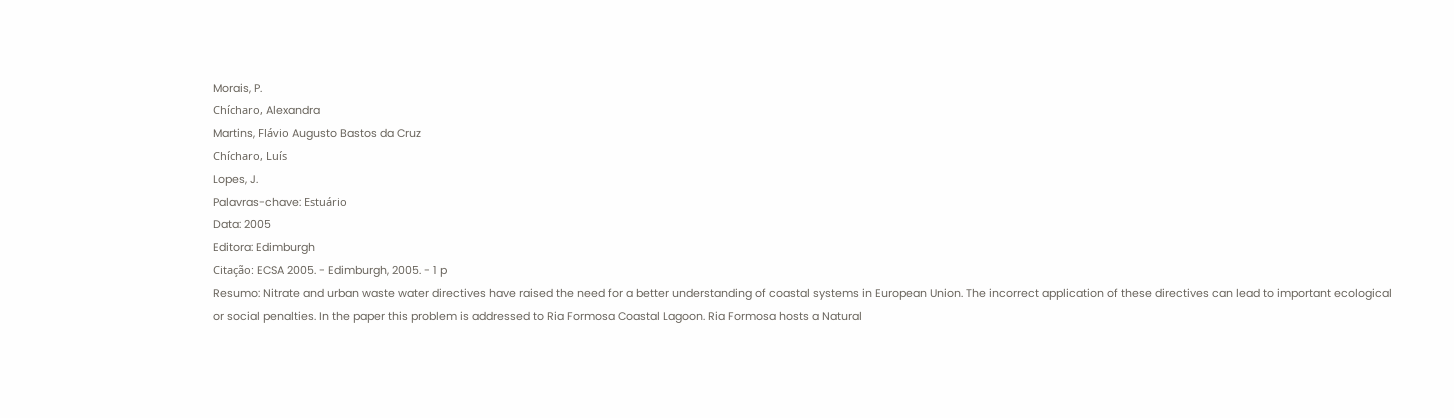Morais, P.
Chícharo, Alexandra
Martins, Flávio Augusto Bastos da Cruz
Chícharo, Luís
Lopes, J.
Palavras-chave: Estuário
Data: 2005
Editora: Edimburgh
Citação: ECSA 2005. - Edimburgh, 2005. - 1 p
Resumo: Nitrate and urban waste water directives have raised the need for a better understanding of coastal systems in European Union. The incorrect application of these directives can lead to important ecological or social penalties. In the paper this problem is addressed to Ria Formosa Coastal Lagoon. Ria Formosa hosts a Natural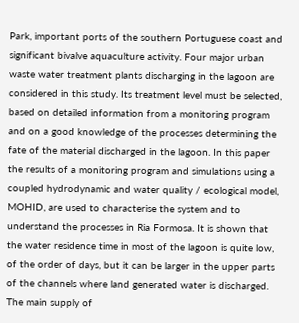Park, important ports of the southern Portuguese coast and significant bivalve aquaculture activity. Four major urban waste water treatment plants discharging in the lagoon are considered in this study. Its treatment level must be selected, based on detailed information from a monitoring program and on a good knowledge of the processes determining the fate of the material discharged in the lagoon. In this paper the results of a monitoring program and simulations using a coupled hydrodynamic and water quality / ecological model, MOHID, are used to characterise the system and to understand the processes in Ria Formosa. It is shown that the water residence time in most of the lagoon is quite low, of the order of days, but it can be larger in the upper parts of the channels where land generated water is discharged. The main supply of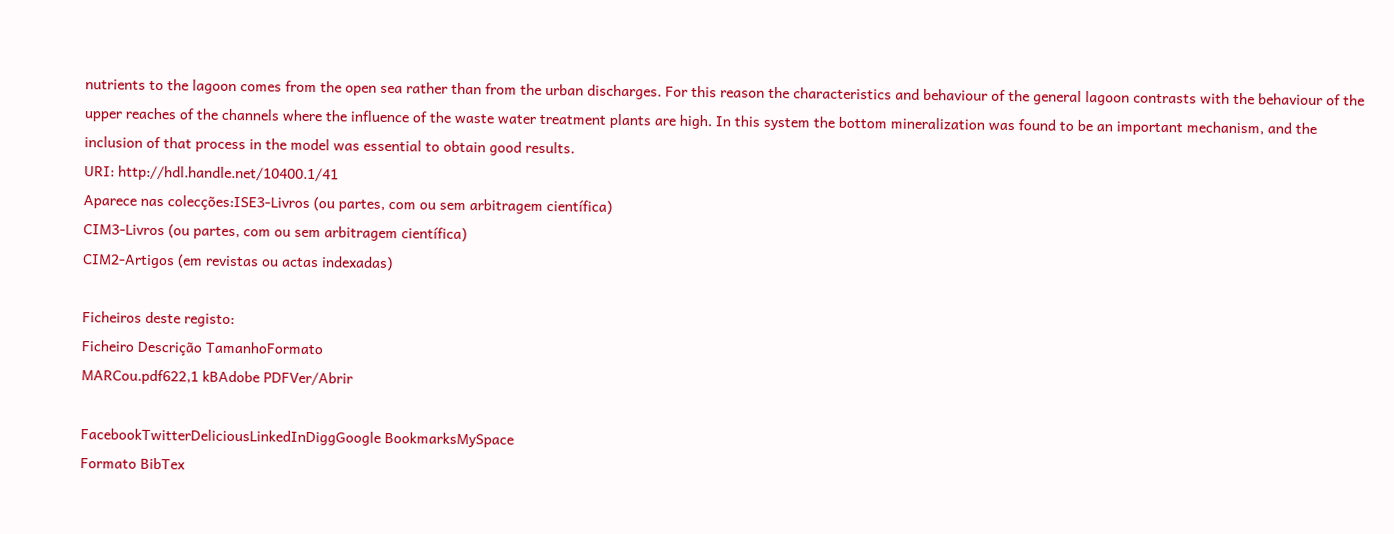nutrients to the lagoon comes from the open sea rather than from the urban discharges. For this reason the characteristics and behaviour of the general lagoon contrasts with the behaviour of the upper reaches of the channels where the influence of the waste water treatment plants are high. In this system the bottom mineralization was found to be an important mechanism, and the inclusion of that process in the model was essential to obtain good results.
URI: http://hdl.handle.net/10400.1/41
Aparece nas colecções:ISE3-Livros (ou partes, com ou sem arbitragem científica)
CIM3-Livros (ou partes, com ou sem arbitragem científica)
CIM2-Artigos (em revistas ou actas indexadas)

Ficheiros deste registo:
Ficheiro Descrição TamanhoFormato
MARCou.pdf622,1 kBAdobe PDFVer/Abrir

FacebookTwitterDeliciousLinkedInDiggGoogle BookmarksMySpace
Formato BibTex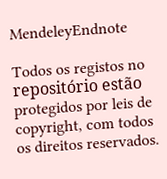MendeleyEndnote

Todos os registos no repositório estão protegidos por leis de copyright, com todos os direitos reservados.